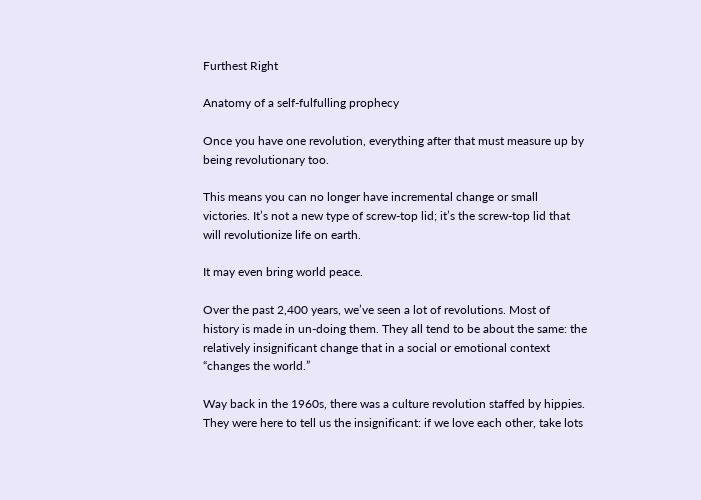Furthest Right

Anatomy of a self-fulfulling prophecy

Once you have one revolution, everything after that must measure up by being revolutionary too.

This means you can no longer have incremental change or small victories. It’s not a new type of screw-top lid; it’s the screw-top lid that will revolutionize life on earth.

It may even bring world peace.

Over the past 2,400 years, we’ve seen a lot of revolutions. Most of history is made in un-doing them. They all tend to be about the same: the relatively insignificant change that in a social or emotional context “changes the world.”

Way back in the 1960s, there was a culture revolution staffed by hippies. They were here to tell us the insignificant: if we love each other, take lots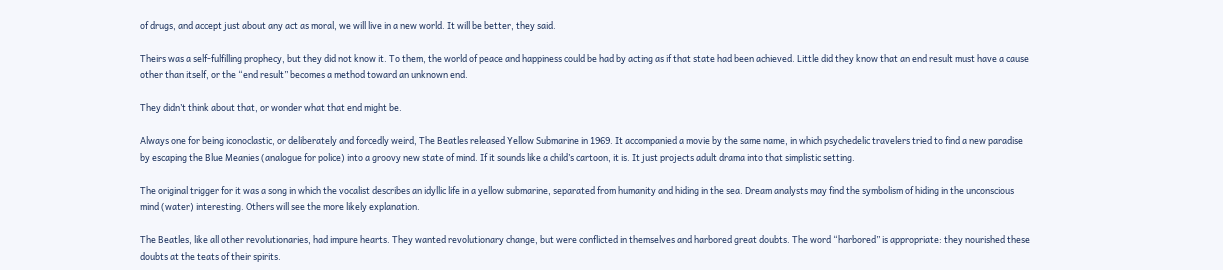of drugs, and accept just about any act as moral, we will live in a new world. It will be better, they said.

Theirs was a self-fulfilling prophecy, but they did not know it. To them, the world of peace and happiness could be had by acting as if that state had been achieved. Little did they know that an end result must have a cause other than itself, or the “end result” becomes a method toward an unknown end.

They didn’t think about that, or wonder what that end might be.

Always one for being iconoclastic, or deliberately and forcedly weird, The Beatles released Yellow Submarine in 1969. It accompanied a movie by the same name, in which psychedelic travelers tried to find a new paradise by escaping the Blue Meanies (analogue for police) into a groovy new state of mind. If it sounds like a child’s cartoon, it is. It just projects adult drama into that simplistic setting.

The original trigger for it was a song in which the vocalist describes an idyllic life in a yellow submarine, separated from humanity and hiding in the sea. Dream analysts may find the symbolism of hiding in the unconscious mind (water) interesting. Others will see the more likely explanation.

The Beatles, like all other revolutionaries, had impure hearts. They wanted revolutionary change, but were conflicted in themselves and harbored great doubts. The word “harbored” is appropriate: they nourished these doubts at the teats of their spirits.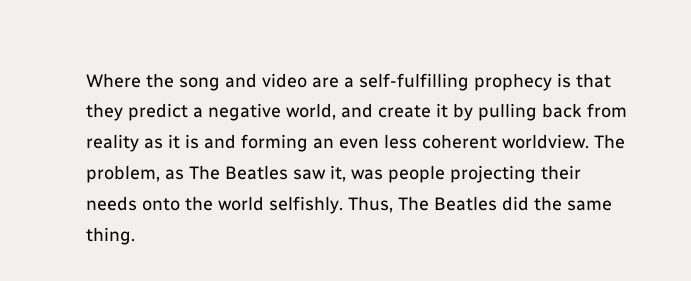Where the song and video are a self-fulfilling prophecy is that they predict a negative world, and create it by pulling back from reality as it is and forming an even less coherent worldview. The problem, as The Beatles saw it, was people projecting their needs onto the world selfishly. Thus, The Beatles did the same thing.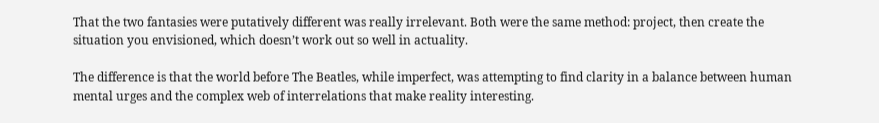That the two fantasies were putatively different was really irrelevant. Both were the same method: project, then create the situation you envisioned, which doesn’t work out so well in actuality.

The difference is that the world before The Beatles, while imperfect, was attempting to find clarity in a balance between human mental urges and the complex web of interrelations that make reality interesting.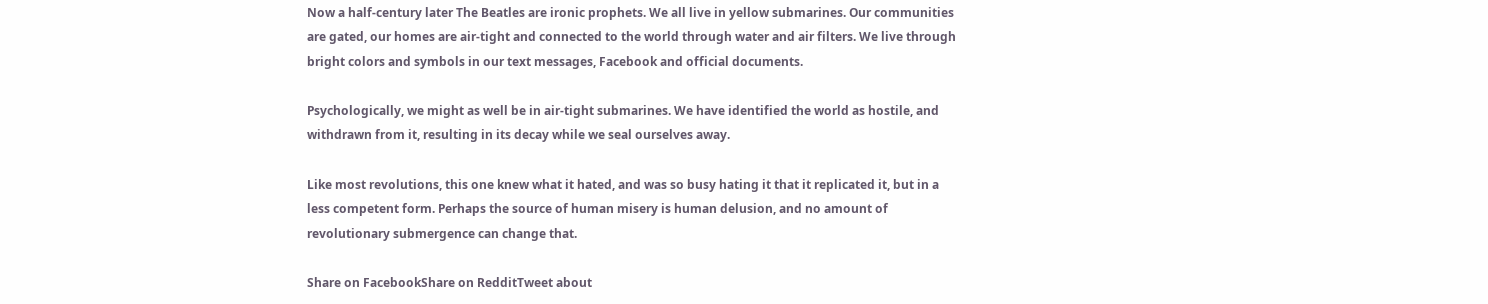Now a half-century later The Beatles are ironic prophets. We all live in yellow submarines. Our communities are gated, our homes are air-tight and connected to the world through water and air filters. We live through bright colors and symbols in our text messages, Facebook and official documents.

Psychologically, we might as well be in air-tight submarines. We have identified the world as hostile, and withdrawn from it, resulting in its decay while we seal ourselves away.

Like most revolutions, this one knew what it hated, and was so busy hating it that it replicated it, but in a less competent form. Perhaps the source of human misery is human delusion, and no amount of revolutionary submergence can change that.

Share on FacebookShare on RedditTweet about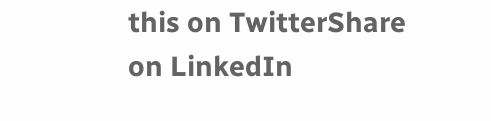this on TwitterShare on LinkedIn